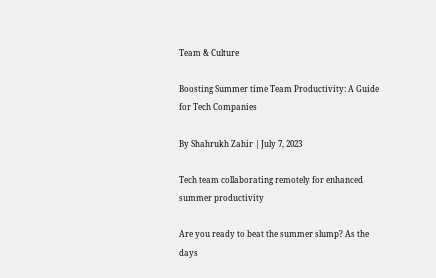Team & Culture

Boosting Summer time Team Productivity: A Guide for Tech Companies

By Shahrukh Zahir | July 7, 2023

Tech team collaborating remotely for enhanced summer productivity

Are you ready to beat the summer slump? As the days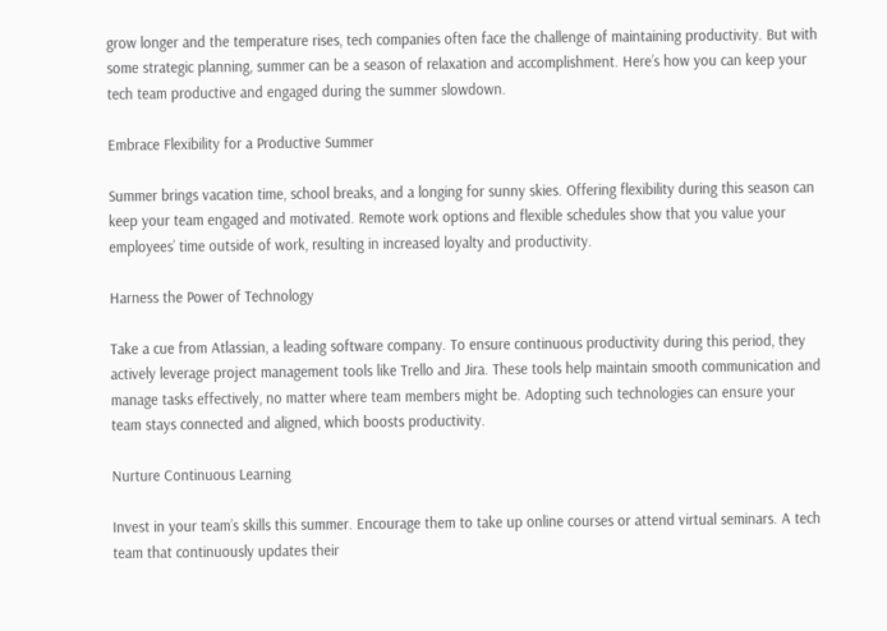grow longer and the temperature rises, tech companies often face the challenge of maintaining productivity. But with some strategic planning, summer can be a season of relaxation and accomplishment. Here’s how you can keep your tech team productive and engaged during the summer slowdown.

Embrace Flexibility for a Productive Summer

Summer brings vacation time, school breaks, and a longing for sunny skies. Offering flexibility during this season can keep your team engaged and motivated. Remote work options and flexible schedules show that you value your employees’ time outside of work, resulting in increased loyalty and productivity.

Harness the Power of Technology

Take a cue from Atlassian, a leading software company. To ensure continuous productivity during this period, they actively leverage project management tools like Trello and Jira. These tools help maintain smooth communication and manage tasks effectively, no matter where team members might be. Adopting such technologies can ensure your team stays connected and aligned, which boosts productivity.

Nurture Continuous Learning

Invest in your team’s skills this summer. Encourage them to take up online courses or attend virtual seminars. A tech team that continuously updates their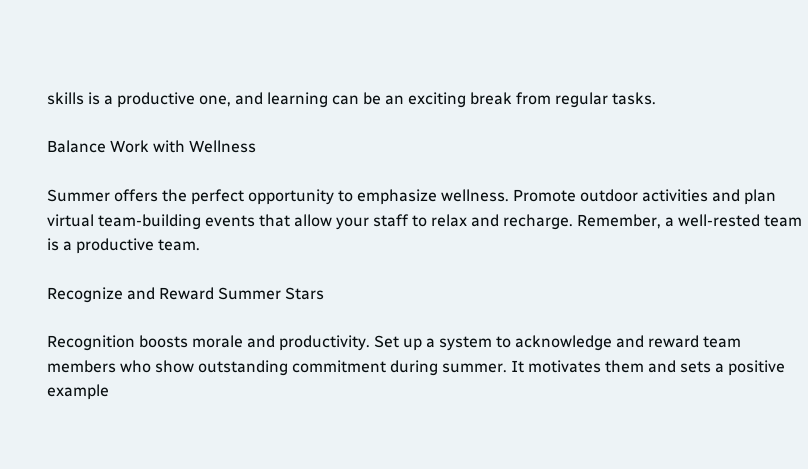skills is a productive one, and learning can be an exciting break from regular tasks.

Balance Work with Wellness

Summer offers the perfect opportunity to emphasize wellness. Promote outdoor activities and plan virtual team-building events that allow your staff to relax and recharge. Remember, a well-rested team is a productive team.

Recognize and Reward Summer Stars

Recognition boosts morale and productivity. Set up a system to acknowledge and reward team members who show outstanding commitment during summer. It motivates them and sets a positive example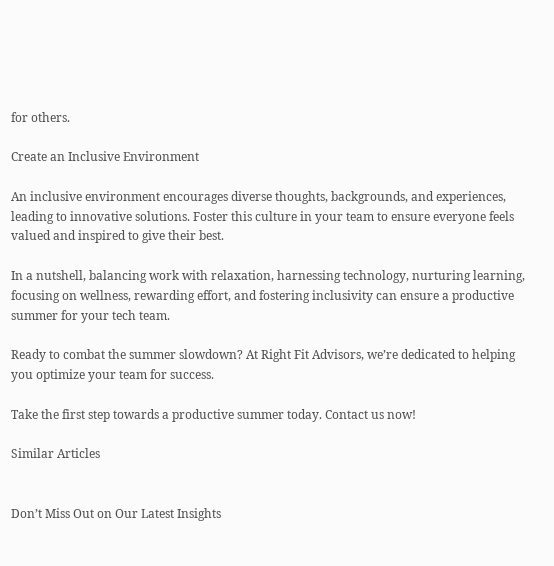for others.

Create an Inclusive Environment

An inclusive environment encourages diverse thoughts, backgrounds, and experiences, leading to innovative solutions. Foster this culture in your team to ensure everyone feels valued and inspired to give their best.

In a nutshell, balancing work with relaxation, harnessing technology, nurturing learning, focusing on wellness, rewarding effort, and fostering inclusivity can ensure a productive summer for your tech team.

Ready to combat the summer slowdown? At Right Fit Advisors, we’re dedicated to helping you optimize your team for success.

Take the first step towards a productive summer today. Contact us now!

Similar Articles


Don’t Miss Out on Our Latest Insights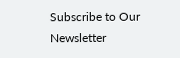Subscribe to Our Newsletter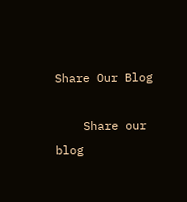Share Our Blog

    Share our blog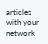articles with your network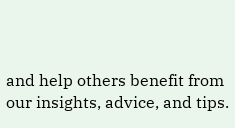and help others benefit from our insights, advice, and tips.